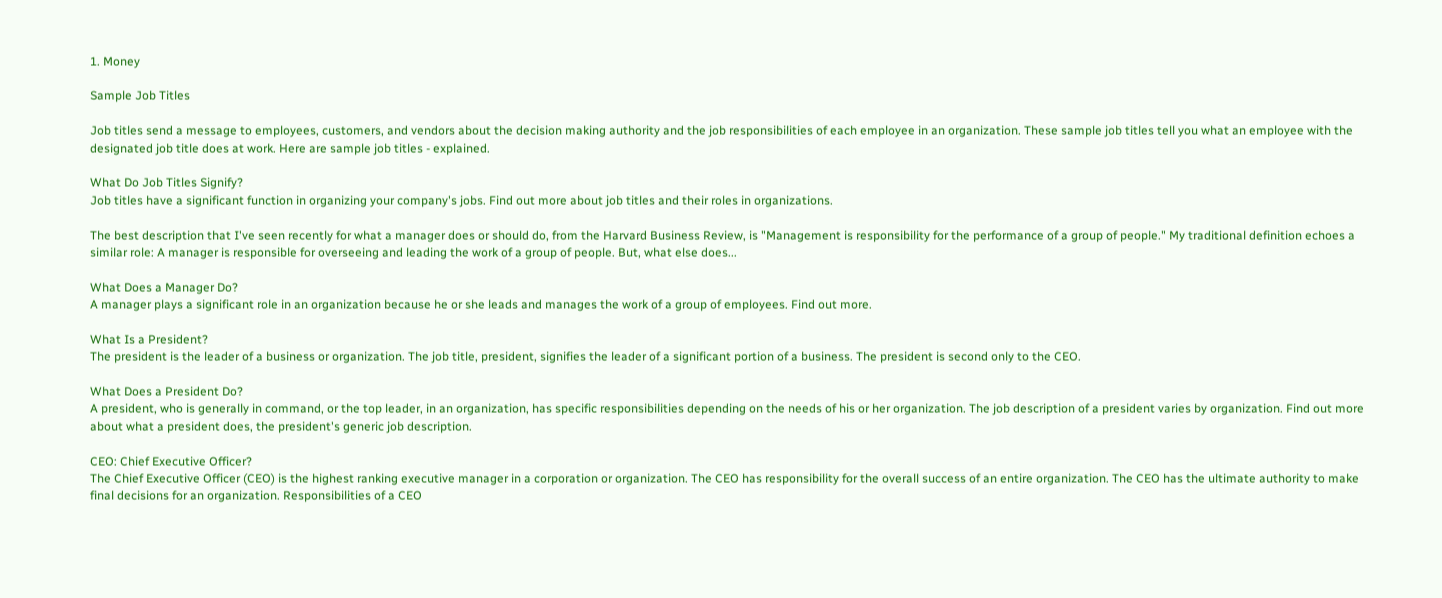1. Money

Sample Job Titles

Job titles send a message to employees, customers, and vendors about the decision making authority and the job responsibilities of each employee in an organization. These sample job titles tell you what an employee with the designated job title does at work. Here are sample job titles - explained.

What Do Job Titles Signify?
Job titles have a significant function in organizing your company's jobs. Find out more about job titles and their roles in organizations.

The best description that I've seen recently for what a manager does or should do, from the Harvard Business Review, is "Management is responsibility for the performance of a group of people." My traditional definition echoes a similar role: A manager is responsible for overseeing and leading the work of a group of people. But, what else does...

What Does a Manager Do?
A manager plays a significant role in an organization because he or she leads and manages the work of a group of employees. Find out more.

What Is a President?
The president is the leader of a business or organization. The job title, president, signifies the leader of a significant portion of a business. The president is second only to the CEO.

What Does a President Do?
A president, who is generally in command, or the top leader, in an organization, has specific responsibilities depending on the needs of his or her organization. The job description of a president varies by organization. Find out more about what a president does, the president's generic job description.

CEO: Chief Executive Officer?
The Chief Executive Officer (CEO) is the highest ranking executive manager in a corporation or organization. The CEO has responsibility for the overall success of an entire organization. The CEO has the ultimate authority to make final decisions for an organization. Responsibilities of a CEO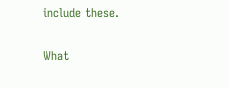include these.

What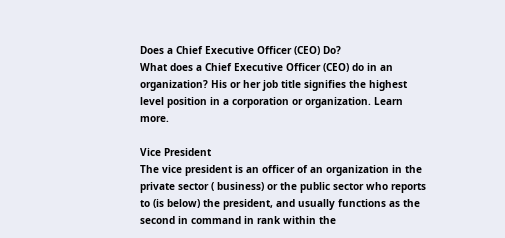Does a Chief Executive Officer (CEO) Do?
What does a Chief Executive Officer (CEO) do in an organization? His or her job title signifies the highest level position in a corporation or organization. Learn more.

Vice President
The vice president is an officer of an organization in the private sector ( business) or the public sector who reports to (is below) the president, and usually functions as the second in command in rank within the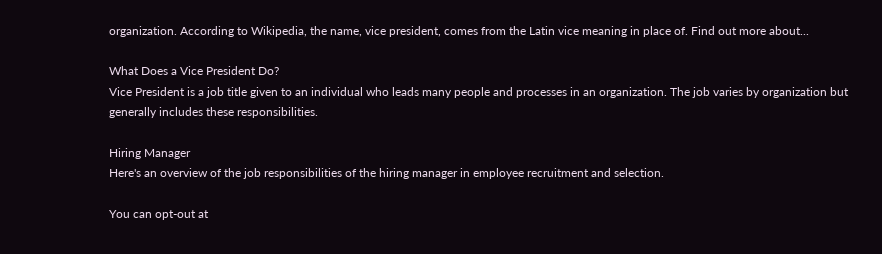organization. According to Wikipedia, the name, vice president, comes from the Latin vice meaning in place of. Find out more about...

What Does a Vice President Do?
Vice President is a job title given to an individual who leads many people and processes in an organization. The job varies by organization but generally includes these responsibilities.

Hiring Manager
Here's an overview of the job responsibilities of the hiring manager in employee recruitment and selection.

You can opt-out at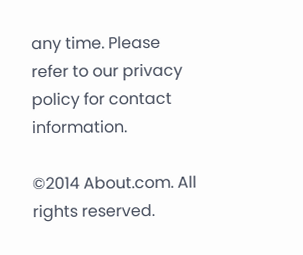any time. Please refer to our privacy policy for contact information.

©2014 About.com. All rights reserved.